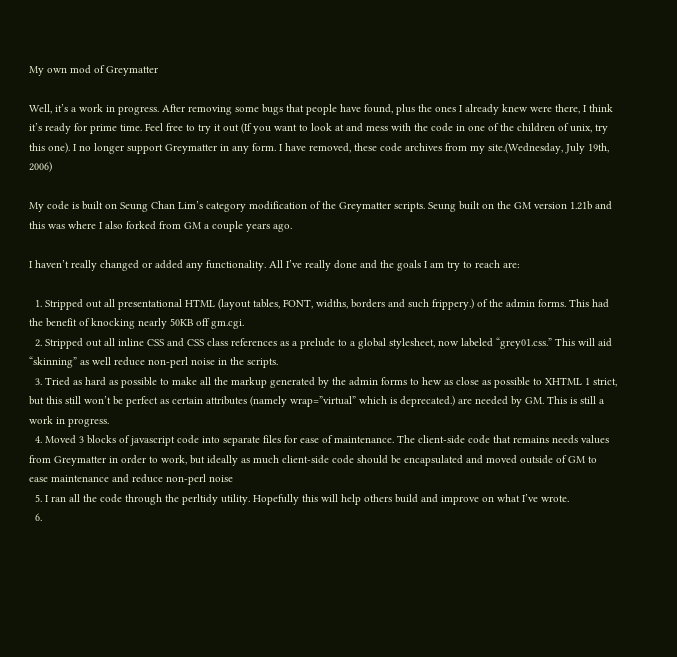My own mod of Greymatter

Well, it’s a work in progress. After removing some bugs that people have found, plus the ones I already knew were there, I think it’s ready for prime time. Feel free to try it out (If you want to look at and mess with the code in one of the children of unix, try this one). I no longer support Greymatter in any form. I have removed, these code archives from my site.(Wednesday, July 19th, 2006)

My code is built on Seung Chan Lim’s category modification of the Greymatter scripts. Seung built on the GM version 1.21b and this was where I also forked from GM a couple years ago.

I haven’t really changed or added any functionality. All I’ve really done and the goals I am try to reach are:

  1. Stripped out all presentational HTML (layout tables, FONT, widths, borders and such frippery.) of the admin forms. This had the benefit of knocking nearly 50KB off gm.cgi.
  2. Stripped out all inline CSS and CSS class references as a prelude to a global stylesheet, now labeled “grey01.css.” This will aid “skinning” as well reduce non-perl noise in the scripts.
  3. Tried as hard as possible to make all the markup generated by the admin forms to hew as close as possible to XHTML 1 strict, but this still won’t be perfect as certain attributes (namely wrap=”virtual” which is deprecated.) are needed by GM. This is still a work in progress.
  4. Moved 3 blocks of javascript code into separate files for ease of maintenance. The client-side code that remains needs values from Greymatter in order to work, but ideally as much client-side code should be encapsulated and moved outside of GM to ease maintenance and reduce non-perl noise
  5. I ran all the code through the perltidy utility. Hopefully this will help others build and improve on what I’ve wrote.
  6.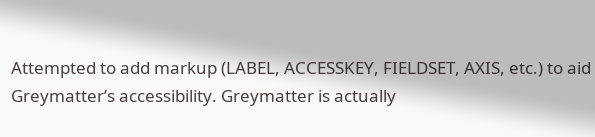Attempted to add markup (LABEL, ACCESSKEY, FIELDSET, AXIS, etc.) to aid Greymatter’s accessibility. Greymatter is actually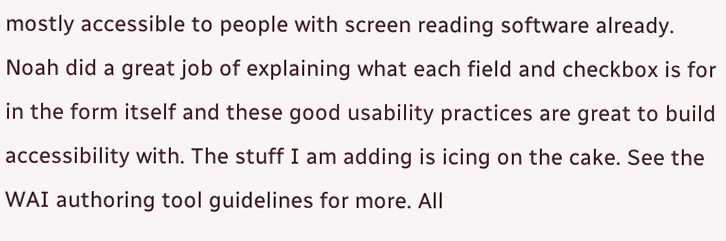mostly accessible to people with screen reading software already. Noah did a great job of explaining what each field and checkbox is for in the form itself and these good usability practices are great to build accessibility with. The stuff I am adding is icing on the cake. See the WAI authoring tool guidelines for more. All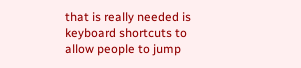that is really needed is keyboard shortcuts to allow people to jump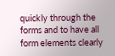quickly through the forms and to have all form elements clearly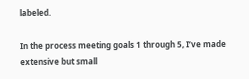labeled.

In the process meeting goals 1 through 5, I’ve made extensive but small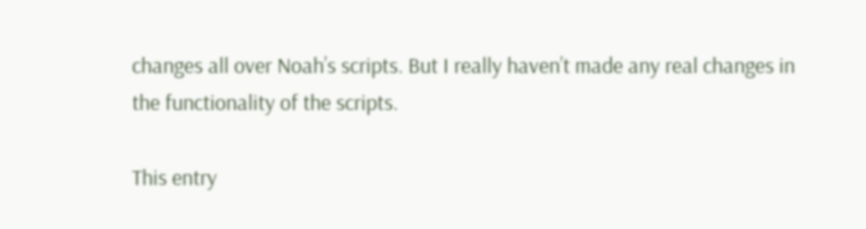changes all over Noah’s scripts. But I really haven’t made any real changes in the functionality of the scripts.

This entry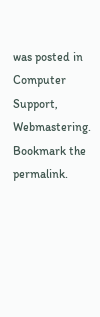was posted in Computer Support, Webmastering. Bookmark the permalink.